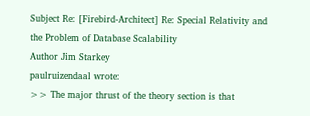Subject Re: [Firebird-Architect] Re: Special Relativity and the Problem of Database Scalability
Author Jim Starkey
paulruizendaal wrote:
>> The major thrust of the theory section is that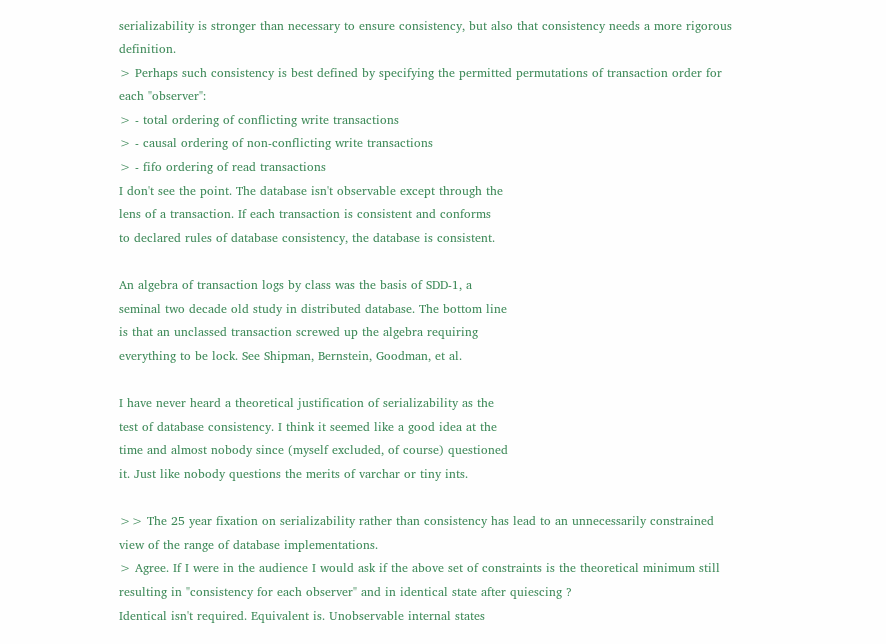serializability is stronger than necessary to ensure consistency, but also that consistency needs a more rigorous definition.
> Perhaps such consistency is best defined by specifying the permitted permutations of transaction order for each "observer":
> - total ordering of conflicting write transactions
> - causal ordering of non-conflicting write transactions
> - fifo ordering of read transactions
I don't see the point. The database isn't observable except through the
lens of a transaction. If each transaction is consistent and conforms
to declared rules of database consistency, the database is consistent.

An algebra of transaction logs by class was the basis of SDD-1, a
seminal two decade old study in distributed database. The bottom line
is that an unclassed transaction screwed up the algebra requiring
everything to be lock. See Shipman, Bernstein, Goodman, et al.

I have never heard a theoretical justification of serializability as the
test of database consistency. I think it seemed like a good idea at the
time and almost nobody since (myself excluded, of course) questioned
it. Just like nobody questions the merits of varchar or tiny ints.

>> The 25 year fixation on serializability rather than consistency has lead to an unnecessarily constrained view of the range of database implementations.
> Agree. If I were in the audience I would ask if the above set of constraints is the theoretical minimum still resulting in "consistency for each observer" and in identical state after quiescing ?
Identical isn't required. Equivalent is. Unobservable internal states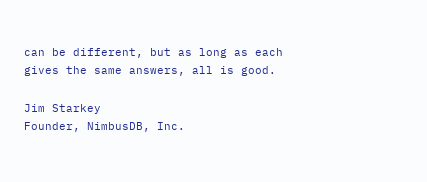can be different, but as long as each gives the same answers, all is good.

Jim Starkey
Founder, NimbusDB, Inc.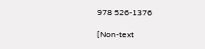978 526-1376

[Non-text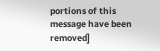portions of this message have been removed]